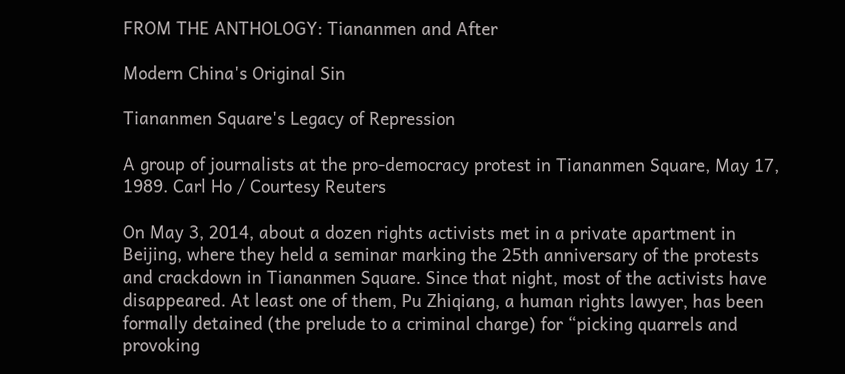FROM THE ANTHOLOGY: Tiananmen and After

Modern China's Original Sin

Tiananmen Square's Legacy of Repression

A group of journalists at the pro-democracy protest in Tiananmen Square, May 17, 1989. Carl Ho / Courtesy Reuters

On May 3, 2014, about a dozen rights activists met in a private apartment in Beijing, where they held a seminar marking the 25th anniversary of the protests and crackdown in Tiananmen Square. Since that night, most of the activists have disappeared. At least one of them, Pu Zhiqiang, a human rights lawyer, has been formally detained (the prelude to a criminal charge) for “picking quarrels and provoking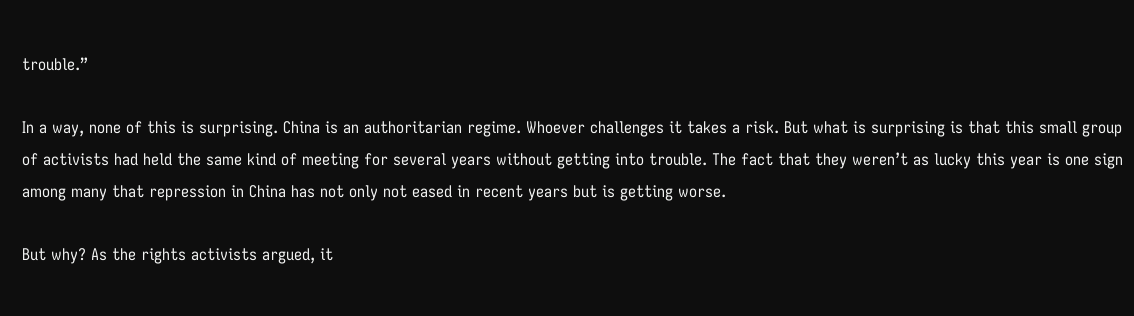trouble.”

In a way, none of this is surprising. China is an authoritarian regime. Whoever challenges it takes a risk. But what is surprising is that this small group of activists had held the same kind of meeting for several years without getting into trouble. The fact that they weren’t as lucky this year is one sign among many that repression in China has not only not eased in recent years but is getting worse.

But why? As the rights activists argued, it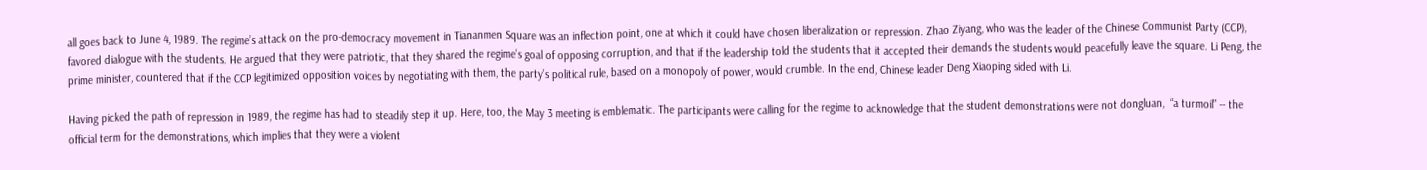all goes back to June 4, 1989. The regime’s attack on the pro-democracy movement in Tiananmen Square was an inflection point, one at which it could have chosen liberalization or repression. Zhao Ziyang, who was the leader of the Chinese Communist Party (CCP), favored dialogue with the students. He argued that they were patriotic, that they shared the regime’s goal of opposing corruption, and that if the leadership told the students that it accepted their demands the students would peacefully leave the square. Li Peng, the prime minister, countered that if the CCP legitimized opposition voices by negotiating with them, the party’s political rule, based on a monopoly of power, would crumble. In the end, Chinese leader Deng Xiaoping sided with Li.

Having picked the path of repression in 1989, the regime has had to steadily step it up. Here, too, the May 3 meeting is emblematic. The participants were calling for the regime to acknowledge that the student demonstrations were not dongluan,  “a turmoil” -- the official term for the demonstrations, which implies that they were a violent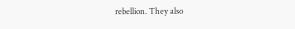rebellion. They also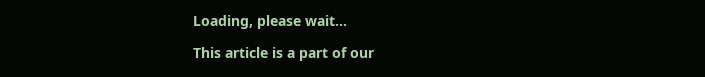Loading, please wait...

This article is a part of our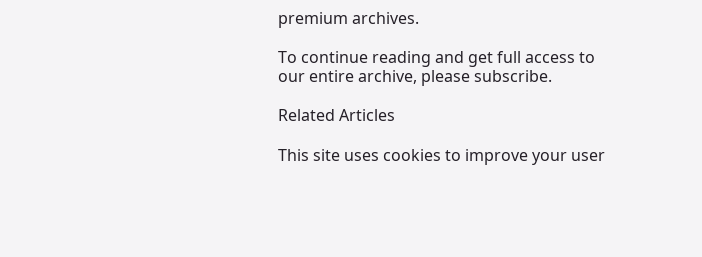premium archives.

To continue reading and get full access to our entire archive, please subscribe.

Related Articles

This site uses cookies to improve your user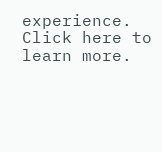experience. Click here to learn more.